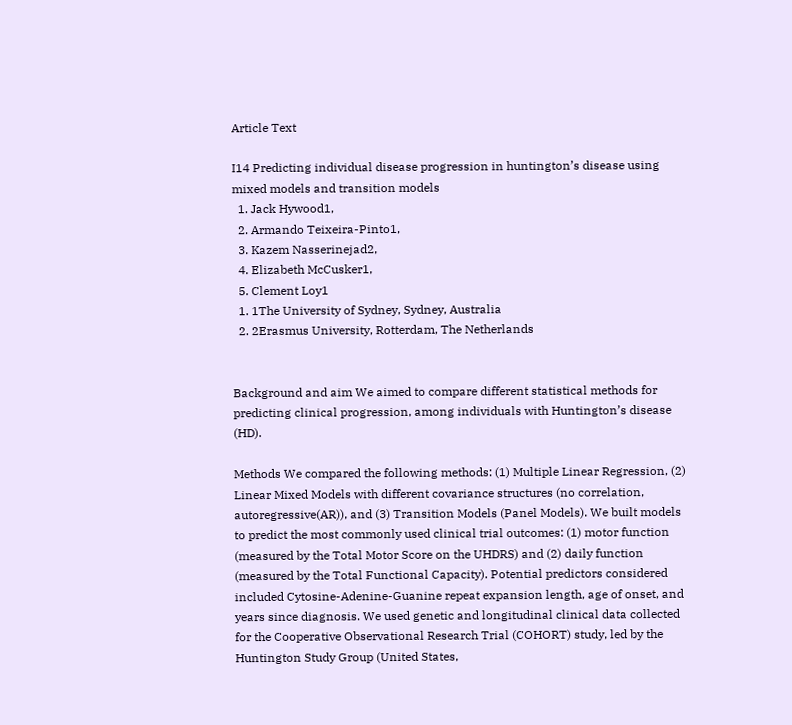Article Text

I14 Predicting individual disease progression in huntington’s disease using mixed models and transition models
  1. Jack Hywood1,
  2. Armando Teixeira-Pinto1,
  3. Kazem Nasserinejad2,
  4. Elizabeth McCusker1,
  5. Clement Loy1
  1. 1The University of Sydney, Sydney, Australia
  2. 2Erasmus University, Rotterdam, The Netherlands


Background and aim We aimed to compare different statistical methods for predicting clinical progression, among individuals with Huntington’s disease (HD).

Methods We compared the following methods: (1) Multiple Linear Regression, (2) Linear Mixed Models with different covariance structures (no correlation, autoregressive(AR)), and (3) Transition Models (Panel Models). We built models to predict the most commonly used clinical trial outcomes: (1) motor function (measured by the Total Motor Score on the UHDRS) and (2) daily function (measured by the Total Functional Capacity). Potential predictors considered included Cytosine-Adenine-Guanine repeat expansion length, age of onset, and years since diagnosis. We used genetic and longitudinal clinical data collected for the Cooperative Observational Research Trial (COHORT) study, led by the Huntington Study Group (United States,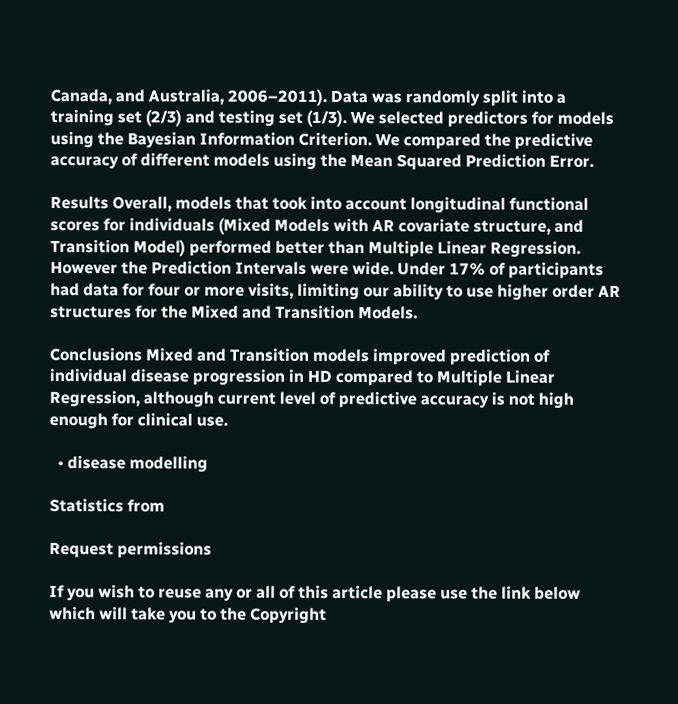Canada, and Australia, 2006–2011). Data was randomly split into a training set (2/3) and testing set (1/3). We selected predictors for models using the Bayesian Information Criterion. We compared the predictive accuracy of different models using the Mean Squared Prediction Error.

Results Overall, models that took into account longitudinal functional scores for individuals (Mixed Models with AR covariate structure, and Transition Model) performed better than Multiple Linear Regression. However the Prediction Intervals were wide. Under 17% of participants had data for four or more visits, limiting our ability to use higher order AR structures for the Mixed and Transition Models.

Conclusions Mixed and Transition models improved prediction of individual disease progression in HD compared to Multiple Linear Regression, although current level of predictive accuracy is not high enough for clinical use.

  • disease modelling

Statistics from

Request permissions

If you wish to reuse any or all of this article please use the link below which will take you to the Copyright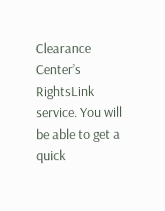Clearance Center’s RightsLink service. You will be able to get a quick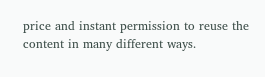price and instant permission to reuse the content in many different ways.